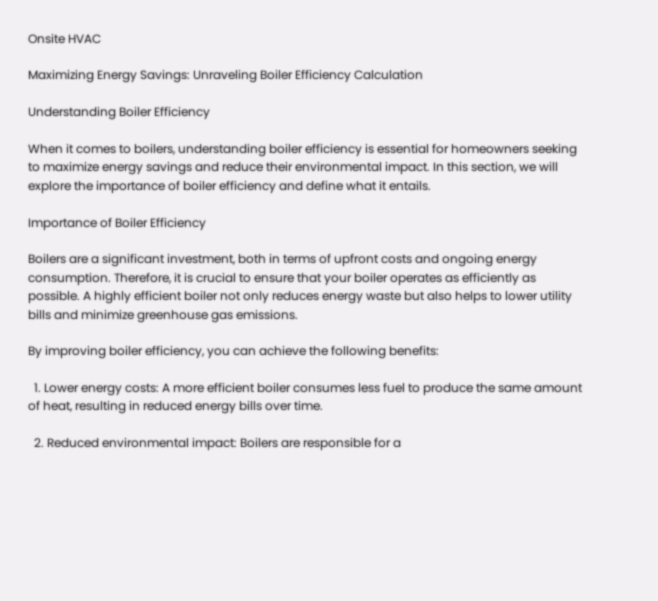Onsite HVAC

Maximizing Energy Savings: Unraveling Boiler Efficiency Calculation

Understanding Boiler Efficiency

When it comes to boilers, understanding boiler efficiency is essential for homeowners seeking to maximize energy savings and reduce their environmental impact. In this section, we will explore the importance of boiler efficiency and define what it entails.

Importance of Boiler Efficiency

Boilers are a significant investment, both in terms of upfront costs and ongoing energy consumption. Therefore, it is crucial to ensure that your boiler operates as efficiently as possible. A highly efficient boiler not only reduces energy waste but also helps to lower utility bills and minimize greenhouse gas emissions.

By improving boiler efficiency, you can achieve the following benefits:

  1. Lower energy costs: A more efficient boiler consumes less fuel to produce the same amount of heat, resulting in reduced energy bills over time.

  2. Reduced environmental impact: Boilers are responsible for a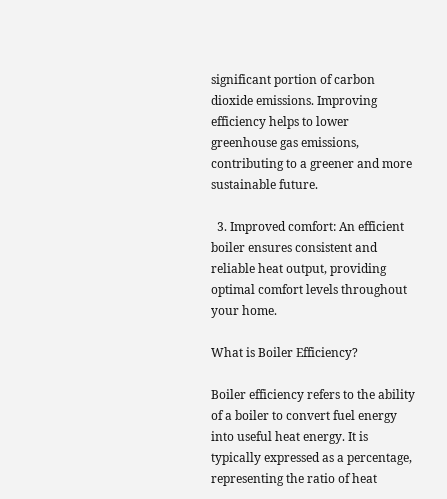significant portion of carbon dioxide emissions. Improving efficiency helps to lower greenhouse gas emissions, contributing to a greener and more sustainable future.

  3. Improved comfort: An efficient boiler ensures consistent and reliable heat output, providing optimal comfort levels throughout your home.

What is Boiler Efficiency?

Boiler efficiency refers to the ability of a boiler to convert fuel energy into useful heat energy. It is typically expressed as a percentage, representing the ratio of heat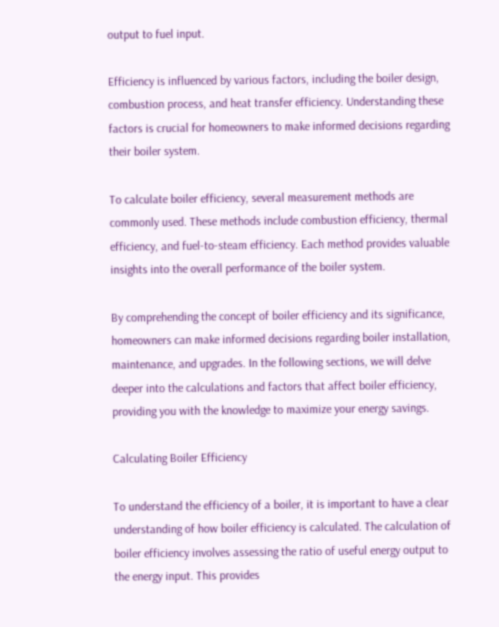output to fuel input.

Efficiency is influenced by various factors, including the boiler design, combustion process, and heat transfer efficiency. Understanding these factors is crucial for homeowners to make informed decisions regarding their boiler system.

To calculate boiler efficiency, several measurement methods are commonly used. These methods include combustion efficiency, thermal efficiency, and fuel-to-steam efficiency. Each method provides valuable insights into the overall performance of the boiler system.

By comprehending the concept of boiler efficiency and its significance, homeowners can make informed decisions regarding boiler installation, maintenance, and upgrades. In the following sections, we will delve deeper into the calculations and factors that affect boiler efficiency, providing you with the knowledge to maximize your energy savings.

Calculating Boiler Efficiency

To understand the efficiency of a boiler, it is important to have a clear understanding of how boiler efficiency is calculated. The calculation of boiler efficiency involves assessing the ratio of useful energy output to the energy input. This provides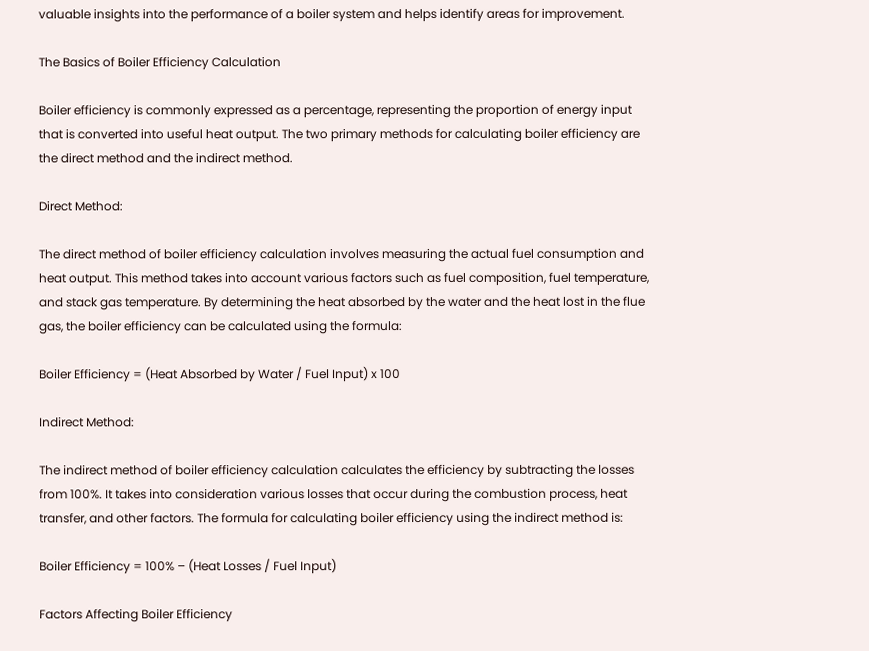valuable insights into the performance of a boiler system and helps identify areas for improvement.

The Basics of Boiler Efficiency Calculation

Boiler efficiency is commonly expressed as a percentage, representing the proportion of energy input that is converted into useful heat output. The two primary methods for calculating boiler efficiency are the direct method and the indirect method.

Direct Method:

The direct method of boiler efficiency calculation involves measuring the actual fuel consumption and heat output. This method takes into account various factors such as fuel composition, fuel temperature, and stack gas temperature. By determining the heat absorbed by the water and the heat lost in the flue gas, the boiler efficiency can be calculated using the formula:

Boiler Efficiency = (Heat Absorbed by Water / Fuel Input) x 100

Indirect Method:

The indirect method of boiler efficiency calculation calculates the efficiency by subtracting the losses from 100%. It takes into consideration various losses that occur during the combustion process, heat transfer, and other factors. The formula for calculating boiler efficiency using the indirect method is:

Boiler Efficiency = 100% – (Heat Losses / Fuel Input)

Factors Affecting Boiler Efficiency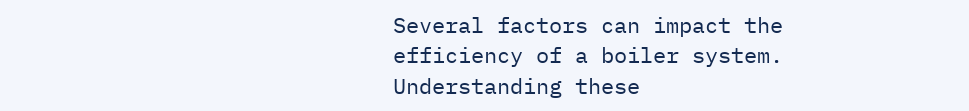Several factors can impact the efficiency of a boiler system. Understanding these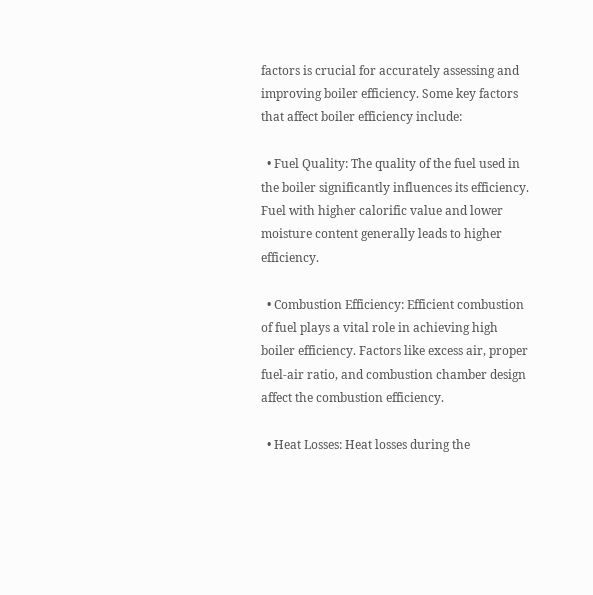factors is crucial for accurately assessing and improving boiler efficiency. Some key factors that affect boiler efficiency include:

  • Fuel Quality: The quality of the fuel used in the boiler significantly influences its efficiency. Fuel with higher calorific value and lower moisture content generally leads to higher efficiency.

  • Combustion Efficiency: Efficient combustion of fuel plays a vital role in achieving high boiler efficiency. Factors like excess air, proper fuel-air ratio, and combustion chamber design affect the combustion efficiency.

  • Heat Losses: Heat losses during the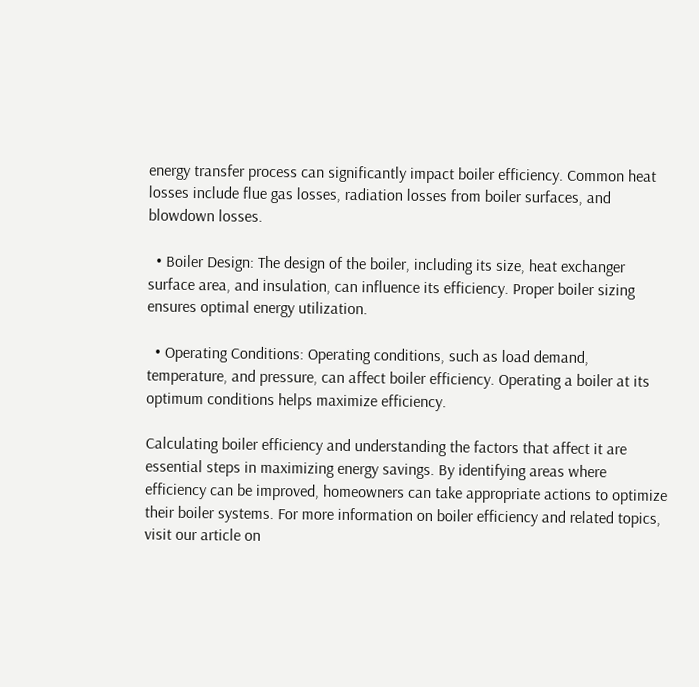energy transfer process can significantly impact boiler efficiency. Common heat losses include flue gas losses, radiation losses from boiler surfaces, and blowdown losses.

  • Boiler Design: The design of the boiler, including its size, heat exchanger surface area, and insulation, can influence its efficiency. Proper boiler sizing ensures optimal energy utilization.

  • Operating Conditions: Operating conditions, such as load demand, temperature, and pressure, can affect boiler efficiency. Operating a boiler at its optimum conditions helps maximize efficiency.

Calculating boiler efficiency and understanding the factors that affect it are essential steps in maximizing energy savings. By identifying areas where efficiency can be improved, homeowners can take appropriate actions to optimize their boiler systems. For more information on boiler efficiency and related topics, visit our article on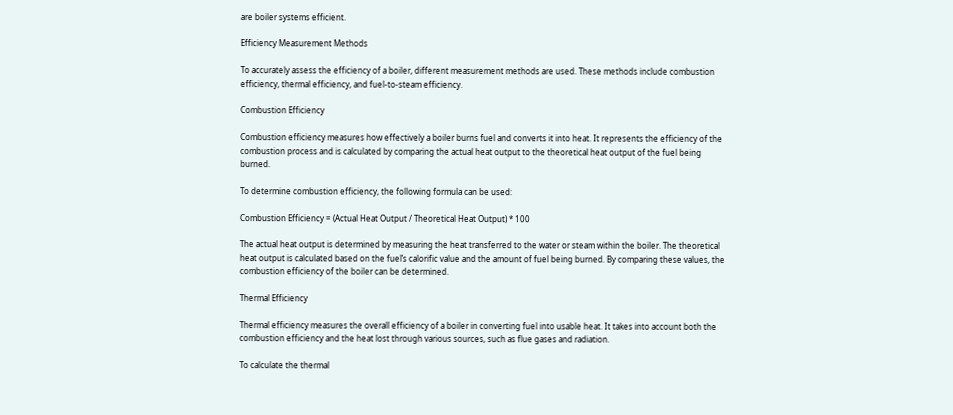are boiler systems efficient.

Efficiency Measurement Methods

To accurately assess the efficiency of a boiler, different measurement methods are used. These methods include combustion efficiency, thermal efficiency, and fuel-to-steam efficiency.

Combustion Efficiency

Combustion efficiency measures how effectively a boiler burns fuel and converts it into heat. It represents the efficiency of the combustion process and is calculated by comparing the actual heat output to the theoretical heat output of the fuel being burned.

To determine combustion efficiency, the following formula can be used:

Combustion Efficiency = (Actual Heat Output / Theoretical Heat Output) * 100

The actual heat output is determined by measuring the heat transferred to the water or steam within the boiler. The theoretical heat output is calculated based on the fuel’s calorific value and the amount of fuel being burned. By comparing these values, the combustion efficiency of the boiler can be determined.

Thermal Efficiency

Thermal efficiency measures the overall efficiency of a boiler in converting fuel into usable heat. It takes into account both the combustion efficiency and the heat lost through various sources, such as flue gases and radiation.

To calculate the thermal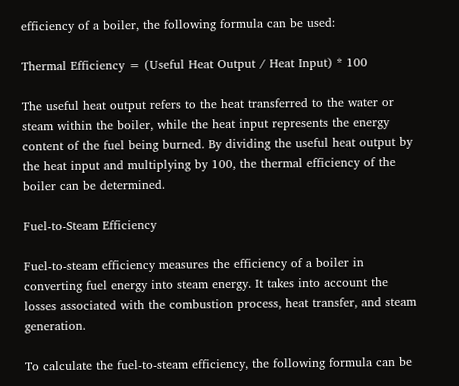efficiency of a boiler, the following formula can be used:

Thermal Efficiency = (Useful Heat Output / Heat Input) * 100

The useful heat output refers to the heat transferred to the water or steam within the boiler, while the heat input represents the energy content of the fuel being burned. By dividing the useful heat output by the heat input and multiplying by 100, the thermal efficiency of the boiler can be determined.

Fuel-to-Steam Efficiency

Fuel-to-steam efficiency measures the efficiency of a boiler in converting fuel energy into steam energy. It takes into account the losses associated with the combustion process, heat transfer, and steam generation.

To calculate the fuel-to-steam efficiency, the following formula can be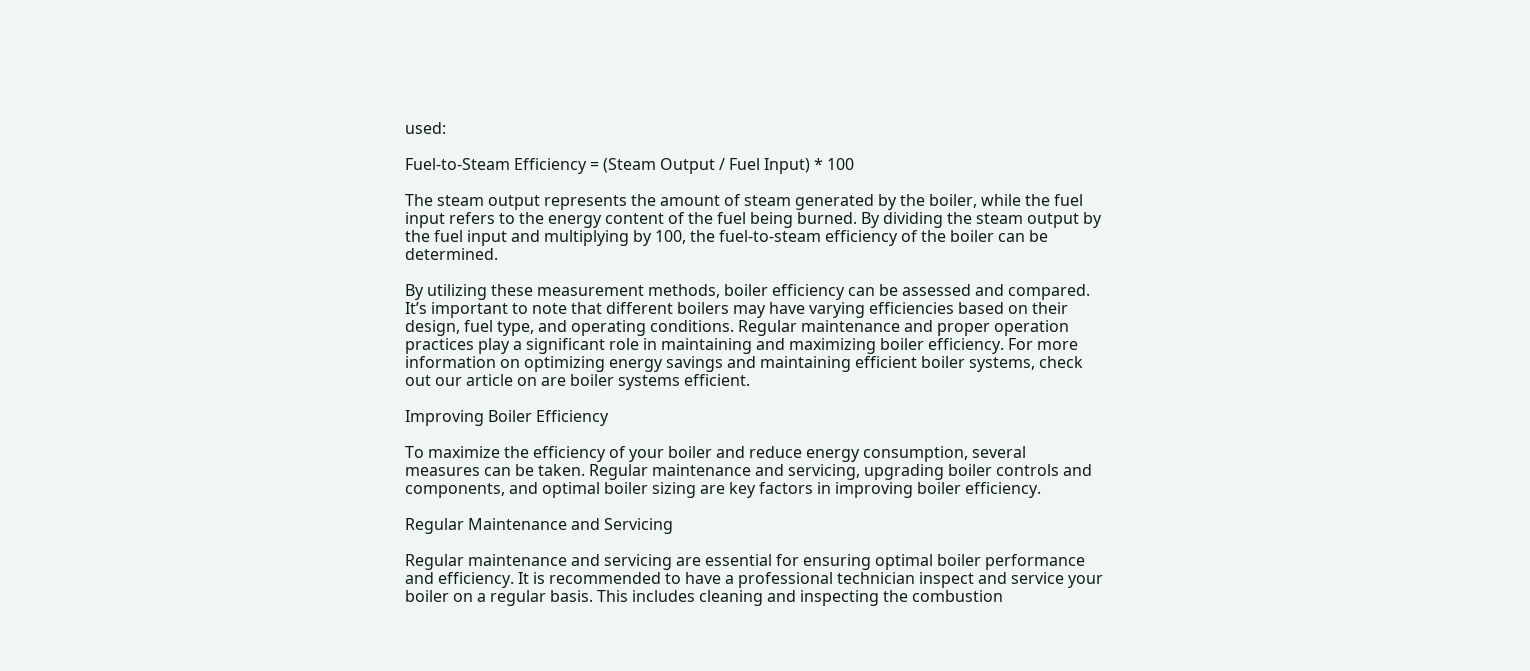used:

Fuel-to-Steam Efficiency = (Steam Output / Fuel Input) * 100

The steam output represents the amount of steam generated by the boiler, while the fuel input refers to the energy content of the fuel being burned. By dividing the steam output by the fuel input and multiplying by 100, the fuel-to-steam efficiency of the boiler can be determined.

By utilizing these measurement methods, boiler efficiency can be assessed and compared. It’s important to note that different boilers may have varying efficiencies based on their design, fuel type, and operating conditions. Regular maintenance and proper operation practices play a significant role in maintaining and maximizing boiler efficiency. For more information on optimizing energy savings and maintaining efficient boiler systems, check out our article on are boiler systems efficient.

Improving Boiler Efficiency

To maximize the efficiency of your boiler and reduce energy consumption, several measures can be taken. Regular maintenance and servicing, upgrading boiler controls and components, and optimal boiler sizing are key factors in improving boiler efficiency.

Regular Maintenance and Servicing

Regular maintenance and servicing are essential for ensuring optimal boiler performance and efficiency. It is recommended to have a professional technician inspect and service your boiler on a regular basis. This includes cleaning and inspecting the combustion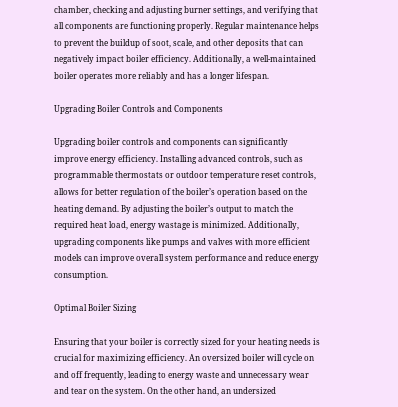chamber, checking and adjusting burner settings, and verifying that all components are functioning properly. Regular maintenance helps to prevent the buildup of soot, scale, and other deposits that can negatively impact boiler efficiency. Additionally, a well-maintained boiler operates more reliably and has a longer lifespan.

Upgrading Boiler Controls and Components

Upgrading boiler controls and components can significantly improve energy efficiency. Installing advanced controls, such as programmable thermostats or outdoor temperature reset controls, allows for better regulation of the boiler’s operation based on the heating demand. By adjusting the boiler’s output to match the required heat load, energy wastage is minimized. Additionally, upgrading components like pumps and valves with more efficient models can improve overall system performance and reduce energy consumption.

Optimal Boiler Sizing

Ensuring that your boiler is correctly sized for your heating needs is crucial for maximizing efficiency. An oversized boiler will cycle on and off frequently, leading to energy waste and unnecessary wear and tear on the system. On the other hand, an undersized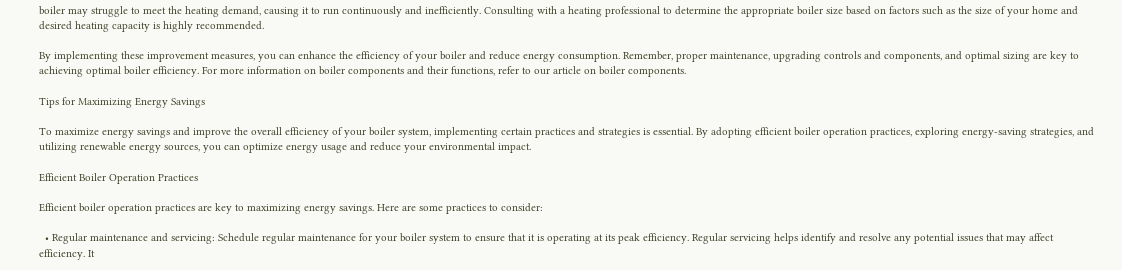boiler may struggle to meet the heating demand, causing it to run continuously and inefficiently. Consulting with a heating professional to determine the appropriate boiler size based on factors such as the size of your home and desired heating capacity is highly recommended.

By implementing these improvement measures, you can enhance the efficiency of your boiler and reduce energy consumption. Remember, proper maintenance, upgrading controls and components, and optimal sizing are key to achieving optimal boiler efficiency. For more information on boiler components and their functions, refer to our article on boiler components.

Tips for Maximizing Energy Savings

To maximize energy savings and improve the overall efficiency of your boiler system, implementing certain practices and strategies is essential. By adopting efficient boiler operation practices, exploring energy-saving strategies, and utilizing renewable energy sources, you can optimize energy usage and reduce your environmental impact.

Efficient Boiler Operation Practices

Efficient boiler operation practices are key to maximizing energy savings. Here are some practices to consider:

  • Regular maintenance and servicing: Schedule regular maintenance for your boiler system to ensure that it is operating at its peak efficiency. Regular servicing helps identify and resolve any potential issues that may affect efficiency. It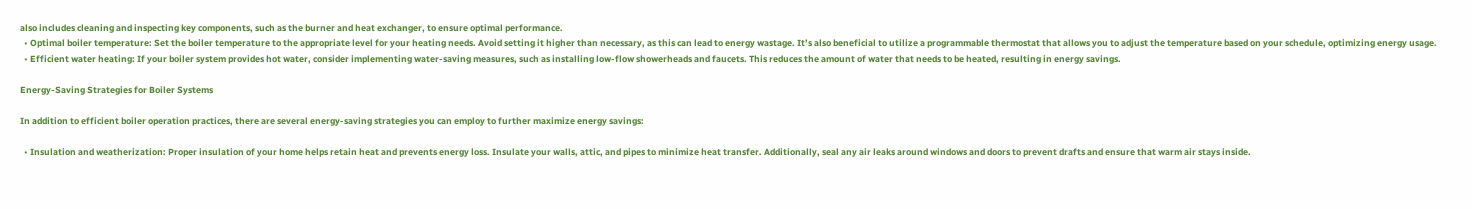also includes cleaning and inspecting key components, such as the burner and heat exchanger, to ensure optimal performance.
  • Optimal boiler temperature: Set the boiler temperature to the appropriate level for your heating needs. Avoid setting it higher than necessary, as this can lead to energy wastage. It’s also beneficial to utilize a programmable thermostat that allows you to adjust the temperature based on your schedule, optimizing energy usage.
  • Efficient water heating: If your boiler system provides hot water, consider implementing water-saving measures, such as installing low-flow showerheads and faucets. This reduces the amount of water that needs to be heated, resulting in energy savings.

Energy-Saving Strategies for Boiler Systems

In addition to efficient boiler operation practices, there are several energy-saving strategies you can employ to further maximize energy savings:

  • Insulation and weatherization: Proper insulation of your home helps retain heat and prevents energy loss. Insulate your walls, attic, and pipes to minimize heat transfer. Additionally, seal any air leaks around windows and doors to prevent drafts and ensure that warm air stays inside.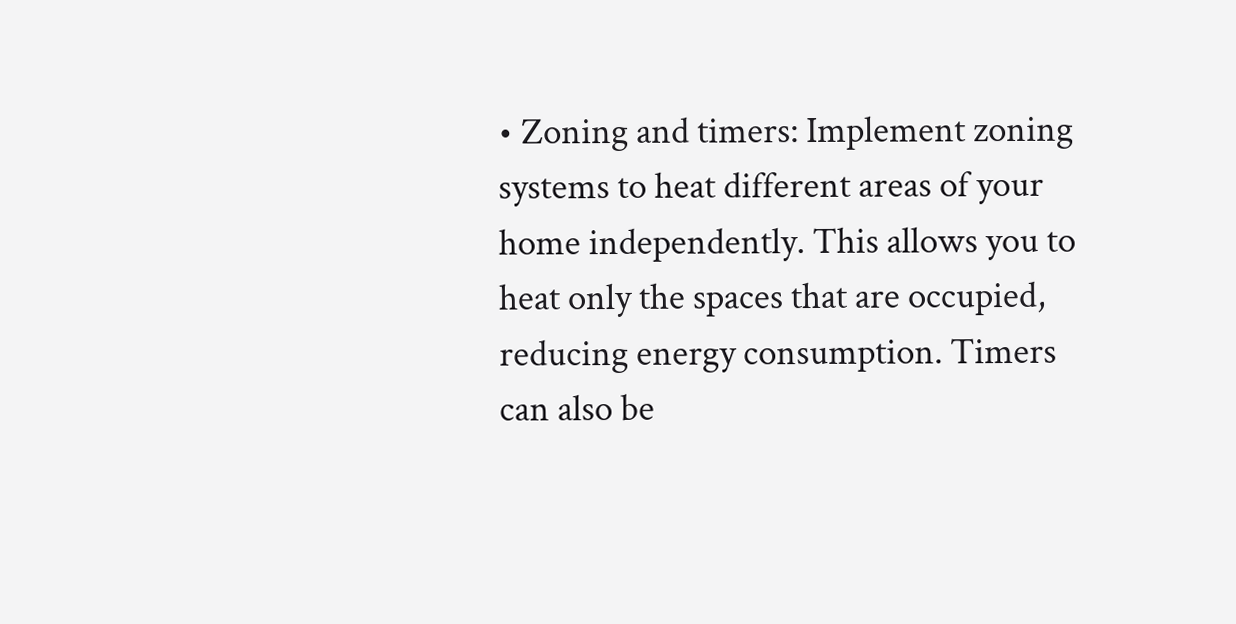• Zoning and timers: Implement zoning systems to heat different areas of your home independently. This allows you to heat only the spaces that are occupied, reducing energy consumption. Timers can also be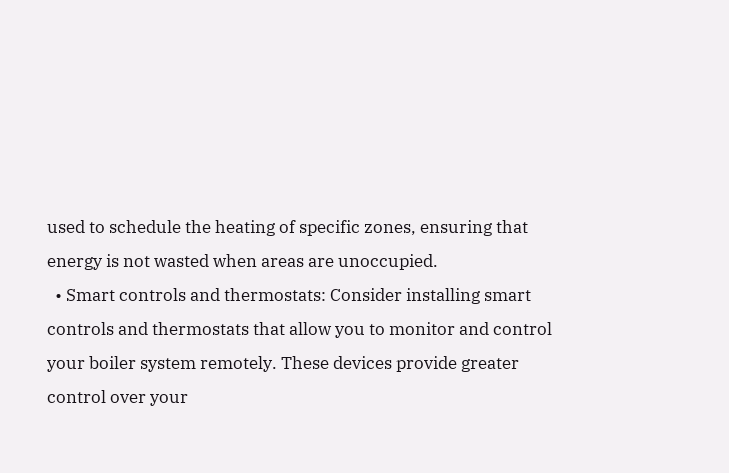used to schedule the heating of specific zones, ensuring that energy is not wasted when areas are unoccupied.
  • Smart controls and thermostats: Consider installing smart controls and thermostats that allow you to monitor and control your boiler system remotely. These devices provide greater control over your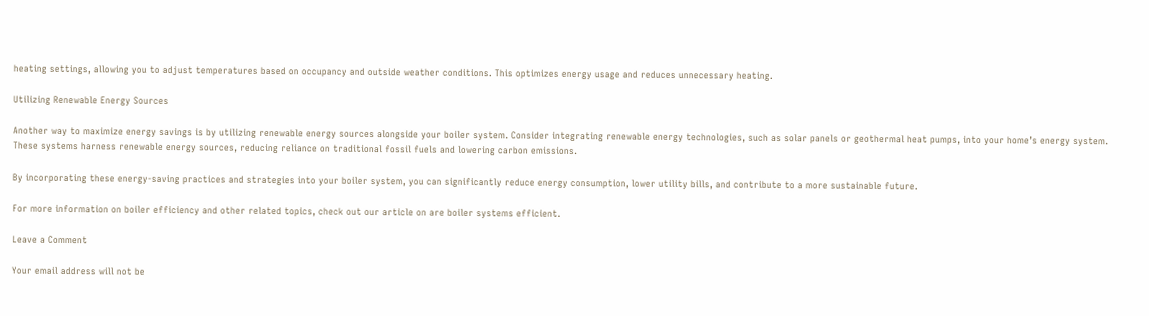heating settings, allowing you to adjust temperatures based on occupancy and outside weather conditions. This optimizes energy usage and reduces unnecessary heating.

Utilizing Renewable Energy Sources

Another way to maximize energy savings is by utilizing renewable energy sources alongside your boiler system. Consider integrating renewable energy technologies, such as solar panels or geothermal heat pumps, into your home’s energy system. These systems harness renewable energy sources, reducing reliance on traditional fossil fuels and lowering carbon emissions.

By incorporating these energy-saving practices and strategies into your boiler system, you can significantly reduce energy consumption, lower utility bills, and contribute to a more sustainable future.

For more information on boiler efficiency and other related topics, check out our article on are boiler systems efficient.

Leave a Comment

Your email address will not be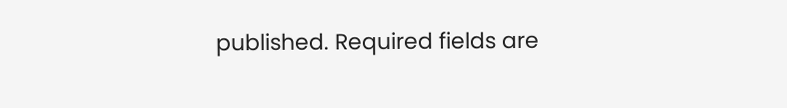published. Required fields are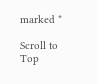marked *

Scroll to Top